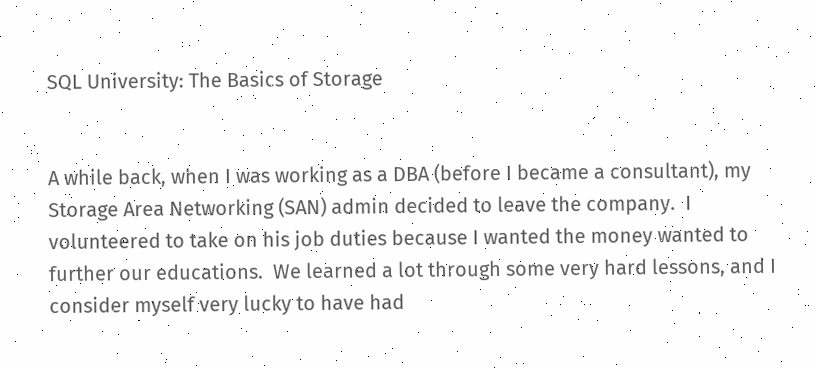SQL University: The Basics of Storage


A while back, when I was working as a DBA (before I became a consultant), my Storage Area Networking (SAN) admin decided to leave the company.  I volunteered to take on his job duties because I wanted the money wanted to further our educations.  We learned a lot through some very hard lessons, and I consider myself very lucky to have had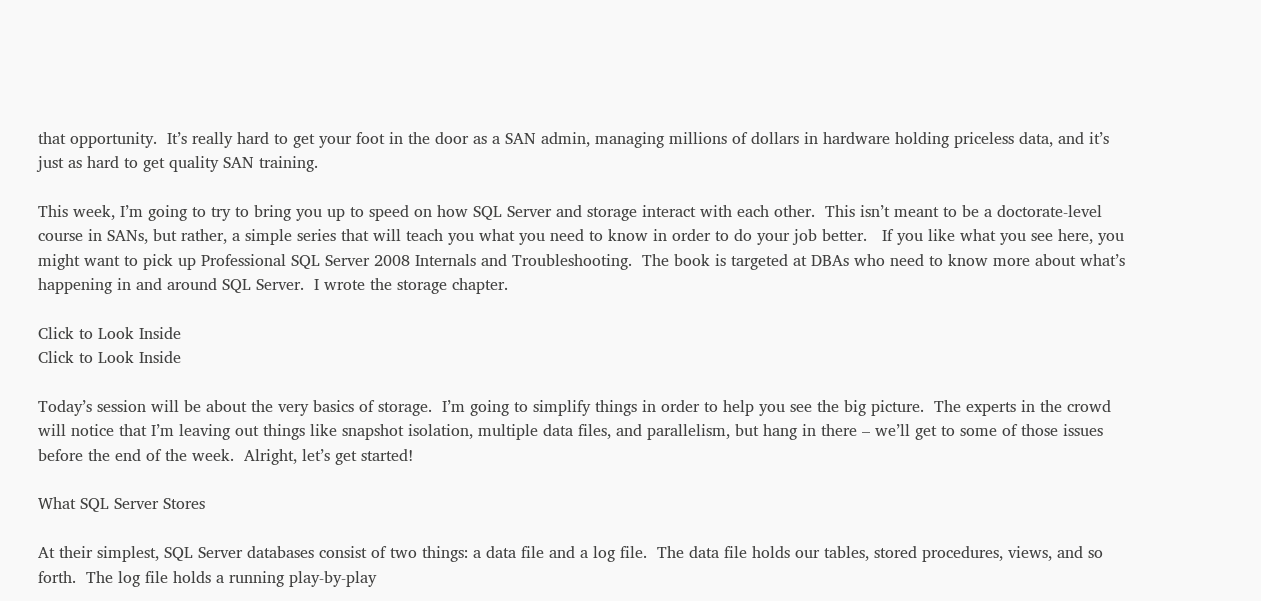that opportunity.  It’s really hard to get your foot in the door as a SAN admin, managing millions of dollars in hardware holding priceless data, and it’s just as hard to get quality SAN training.

This week, I’m going to try to bring you up to speed on how SQL Server and storage interact with each other.  This isn’t meant to be a doctorate-level course in SANs, but rather, a simple series that will teach you what you need to know in order to do your job better.   If you like what you see here, you might want to pick up Professional SQL Server 2008 Internals and Troubleshooting.  The book is targeted at DBAs who need to know more about what’s happening in and around SQL Server.  I wrote the storage chapter.

Click to Look Inside
Click to Look Inside

Today’s session will be about the very basics of storage.  I’m going to simplify things in order to help you see the big picture.  The experts in the crowd will notice that I’m leaving out things like snapshot isolation, multiple data files, and parallelism, but hang in there – we’ll get to some of those issues before the end of the week.  Alright, let’s get started!

What SQL Server Stores

At their simplest, SQL Server databases consist of two things: a data file and a log file.  The data file holds our tables, stored procedures, views, and so forth.  The log file holds a running play-by-play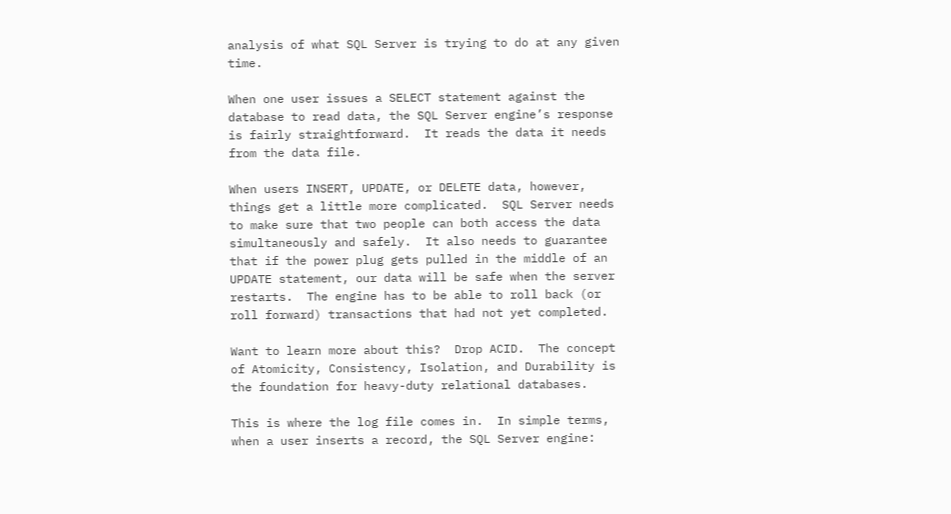analysis of what SQL Server is trying to do at any given time.

When one user issues a SELECT statement against the database to read data, the SQL Server engine’s response is fairly straightforward.  It reads the data it needs from the data file.

When users INSERT, UPDATE, or DELETE data, however, things get a little more complicated.  SQL Server needs to make sure that two people can both access the data simultaneously and safely.  It also needs to guarantee that if the power plug gets pulled in the middle of an UPDATE statement, our data will be safe when the server restarts.  The engine has to be able to roll back (or roll forward) transactions that had not yet completed.

Want to learn more about this?  Drop ACID.  The concept of Atomicity, Consistency, Isolation, and Durability is the foundation for heavy-duty relational databases.

This is where the log file comes in.  In simple terms, when a user inserts a record, the SQL Server engine: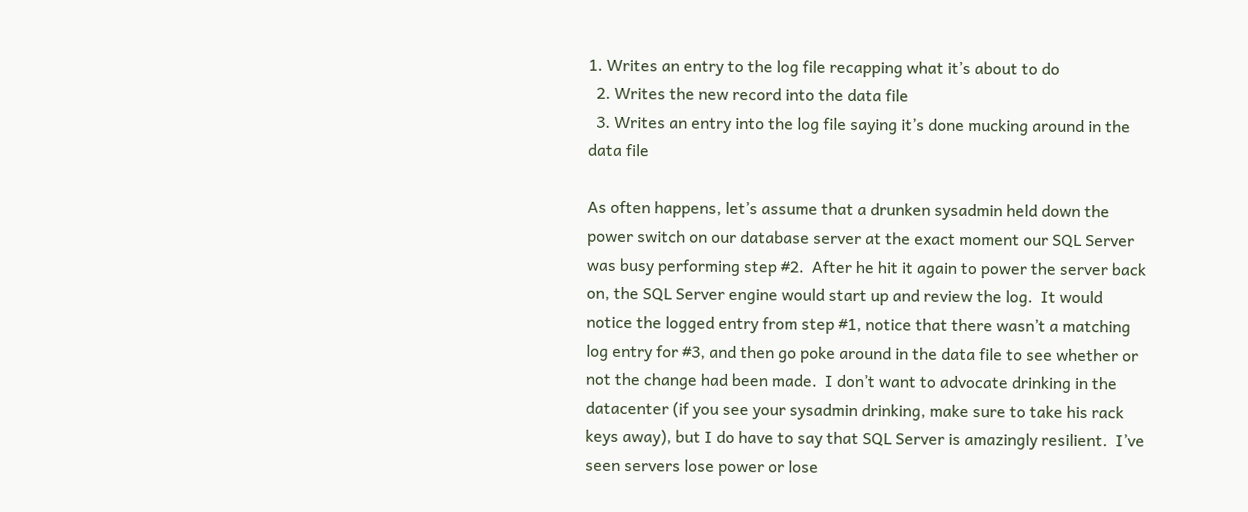1. Writes an entry to the log file recapping what it’s about to do
  2. Writes the new record into the data file
  3. Writes an entry into the log file saying it’s done mucking around in the data file

As often happens, let’s assume that a drunken sysadmin held down the power switch on our database server at the exact moment our SQL Server was busy performing step #2.  After he hit it again to power the server back on, the SQL Server engine would start up and review the log.  It would notice the logged entry from step #1, notice that there wasn’t a matching log entry for #3, and then go poke around in the data file to see whether or not the change had been made.  I don’t want to advocate drinking in the datacenter (if you see your sysadmin drinking, make sure to take his rack keys away), but I do have to say that SQL Server is amazingly resilient.  I’ve seen servers lose power or lose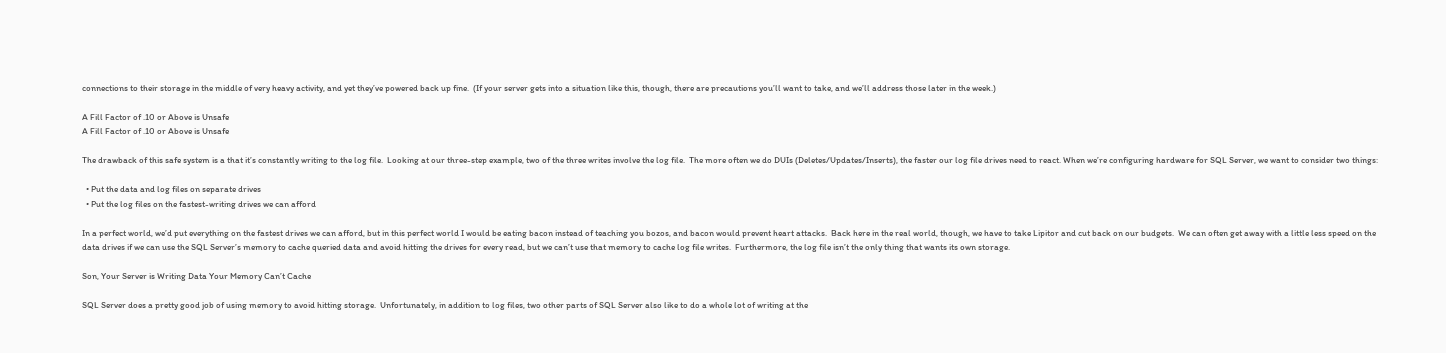connections to their storage in the middle of very heavy activity, and yet they’ve powered back up fine.  (If your server gets into a situation like this, though, there are precautions you’ll want to take, and we’ll address those later in the week.)

A Fill Factor of .10 or Above is Unsafe
A Fill Factor of .10 or Above is Unsafe

The drawback of this safe system is a that it’s constantly writing to the log file.  Looking at our three-step example, two of the three writes involve the log file.  The more often we do DUIs (Deletes/Updates/Inserts), the faster our log file drives need to react. When we’re configuring hardware for SQL Server, we want to consider two things:

  • Put the data and log files on separate drives
  • Put the log files on the fastest-writing drives we can afford

In a perfect world, we’d put everything on the fastest drives we can afford, but in this perfect world I would be eating bacon instead of teaching you bozos, and bacon would prevent heart attacks.  Back here in the real world, though, we have to take Lipitor and cut back on our budgets.  We can often get away with a little less speed on the data drives if we can use the SQL Server’s memory to cache queried data and avoid hitting the drives for every read, but we can’t use that memory to cache log file writes.  Furthermore, the log file isn’t the only thing that wants its own storage.

Son, Your Server is Writing Data Your Memory Can’t Cache

SQL Server does a pretty good job of using memory to avoid hitting storage.  Unfortunately, in addition to log files, two other parts of SQL Server also like to do a whole lot of writing at the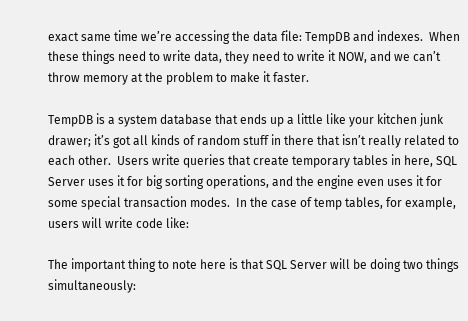exact same time we’re accessing the data file: TempDB and indexes.  When these things need to write data, they need to write it NOW, and we can’t throw memory at the problem to make it faster.

TempDB is a system database that ends up a little like your kitchen junk drawer; it’s got all kinds of random stuff in there that isn’t really related to each other.  Users write queries that create temporary tables in here, SQL Server uses it for big sorting operations, and the engine even uses it for some special transaction modes.  In the case of temp tables, for example, users will write code like:

The important thing to note here is that SQL Server will be doing two things simultaneously: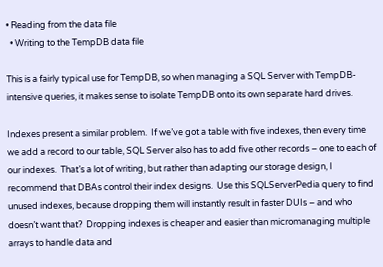• Reading from the data file
  • Writing to the TempDB data file

This is a fairly typical use for TempDB, so when managing a SQL Server with TempDB-intensive queries, it makes sense to isolate TempDB onto its own separate hard drives.

Indexes present a similar problem.  If we’ve got a table with five indexes, then every time we add a record to our table, SQL Server also has to add five other records – one to each of our indexes.  That’s a lot of writing, but rather than adapting our storage design, I recommend that DBAs control their index designs.  Use this SQLServerPedia query to find unused indexes, because dropping them will instantly result in faster DUIs – and who doesn’t want that?  Dropping indexes is cheaper and easier than micromanaging multiple arrays to handle data and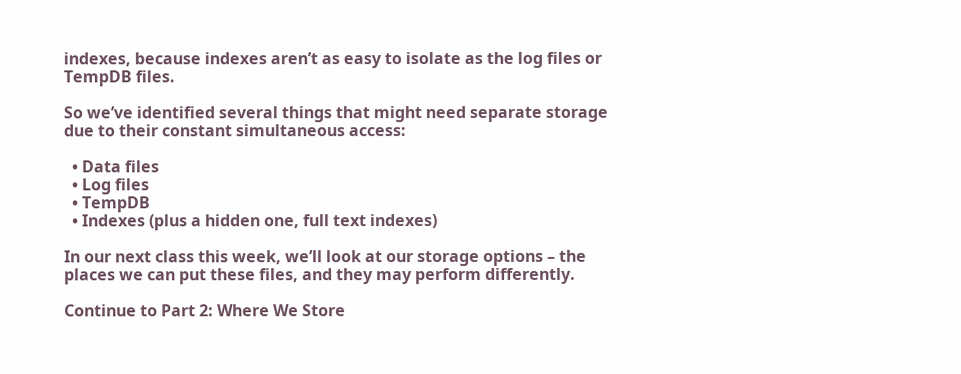indexes, because indexes aren’t as easy to isolate as the log files or TempDB files.

So we’ve identified several things that might need separate storage due to their constant simultaneous access:

  • Data files
  • Log files
  • TempDB
  • Indexes (plus a hidden one, full text indexes)

In our next class this week, we’ll look at our storage options – the places we can put these files, and they may perform differently.

Continue to Part 2: Where We Store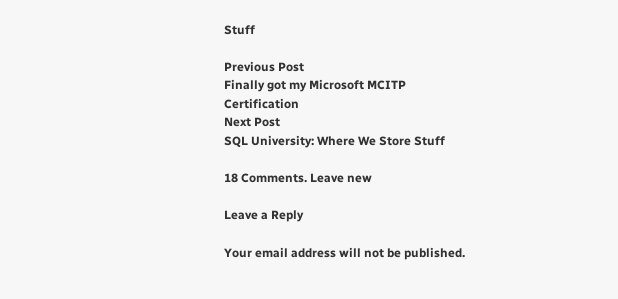Stuff

Previous Post
Finally got my Microsoft MCITP Certification
Next Post
SQL University: Where We Store Stuff

18 Comments. Leave new

Leave a Reply

Your email address will not be published.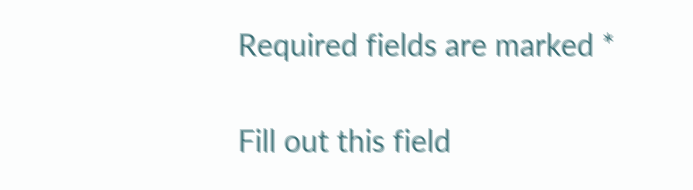Required fields are marked *

Fill out this field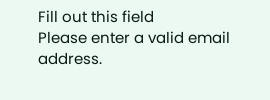Fill out this field
Please enter a valid email address.